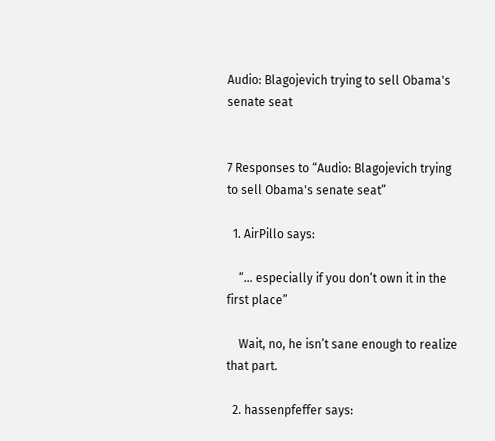Audio: Blagojevich trying to sell Obama's senate seat


7 Responses to “Audio: Blagojevich trying to sell Obama's senate seat”

  1. AirPillo says:

    “… especially if you don’t own it in the first place”

    Wait, no, he isn’t sane enough to realize that part.

  2. hassenpfeffer says: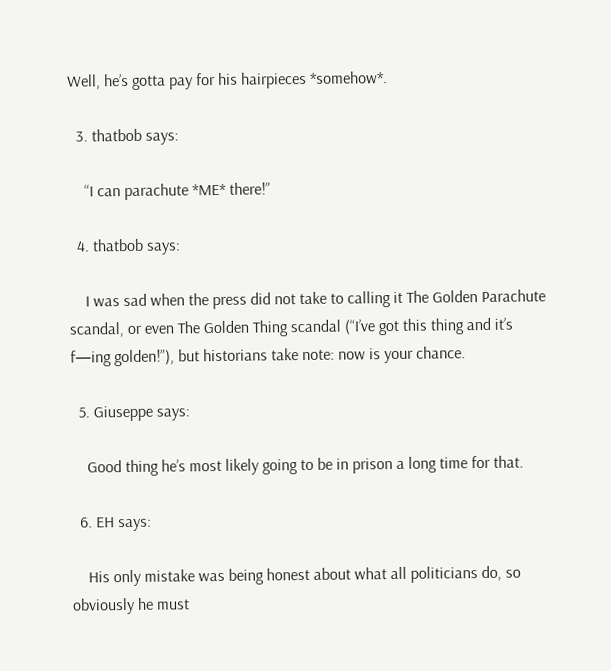Well, he’s gotta pay for his hairpieces *somehow*.

  3. thatbob says:

    “I can parachute *ME* there!”

  4. thatbob says:

    I was sad when the press did not take to calling it The Golden Parachute scandal, or even The Golden Thing scandal (“I’ve got this thing and it’s f—ing golden!”), but historians take note: now is your chance.

  5. Giuseppe says:

    Good thing he’s most likely going to be in prison a long time for that.

  6. EH says:

    His only mistake was being honest about what all politicians do, so obviously he must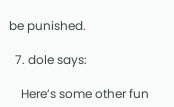be punished.

  7. dole says:

    Here’s some other fun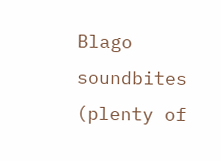Blago soundbites (plenty of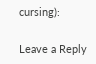cursing):

Leave a Reply